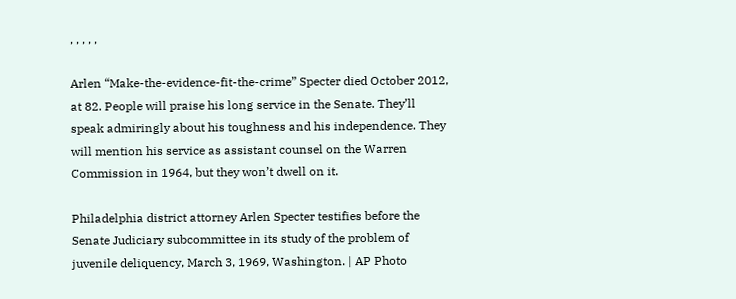, , , , ,

Arlen “Make-the-evidence-fit-the-crime” Specter died October 2012, at 82. People will praise his long service in the Senate. They’ll speak admiringly about his toughness and his independence. They will mention his service as assistant counsel on the Warren Commission in 1964, but they won’t dwell on it.

Philadelphia district attorney Arlen Specter testifies before the Senate Judiciary subcommittee in its study of the problem of juvenile deliquency, March 3, 1969, Washington. | AP Photo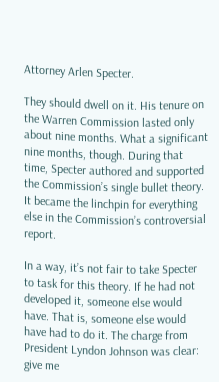Attorney Arlen Specter.

They should dwell on it. His tenure on the Warren Commission lasted only about nine months. What a significant nine months, though. During that time, Specter authored and supported the Commission’s single bullet theory. It became the linchpin for everything else in the Commission’s controversial report.

In a way, it’s not fair to take Specter to task for this theory. If he had not developed it, someone else would have. That is, someone else would have had to do it. The charge from President Lyndon Johnson was clear: give me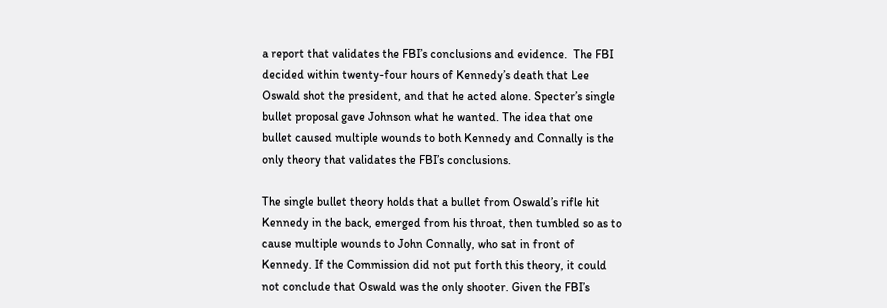a report that validates the FBI’s conclusions and evidence.  The FBI decided within twenty-four hours of Kennedy’s death that Lee Oswald shot the president, and that he acted alone. Specter’s single bullet proposal gave Johnson what he wanted. The idea that one bullet caused multiple wounds to both Kennedy and Connally is the only theory that validates the FBI’s conclusions.

The single bullet theory holds that a bullet from Oswald’s rifle hit Kennedy in the back, emerged from his throat, then tumbled so as to cause multiple wounds to John Connally, who sat in front of Kennedy. If the Commission did not put forth this theory, it could not conclude that Oswald was the only shooter. Given the FBI’s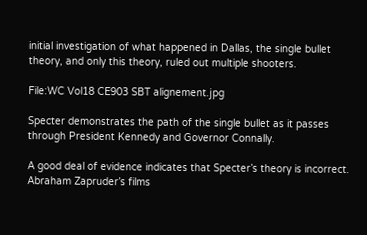initial investigation of what happened in Dallas, the single bullet theory, and only this theory, ruled out multiple shooters.

File:WC Vol18 CE903 SBT alignement.jpg

Specter demonstrates the path of the single bullet as it passes through President Kennedy and Governor Connally.

A good deal of evidence indicates that Specter’s theory is incorrect. Abraham Zapruder’s films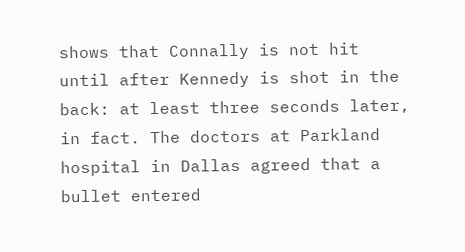shows that Connally is not hit until after Kennedy is shot in the back: at least three seconds later, in fact. The doctors at Parkland hospital in Dallas agreed that a bullet entered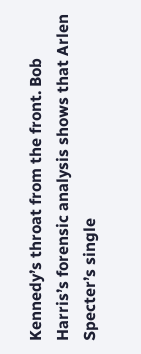Kennedy’s throat from the front. Bob Harris’s forensic analysis shows that Arlen Specter’s single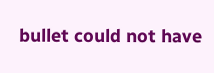bullet could not have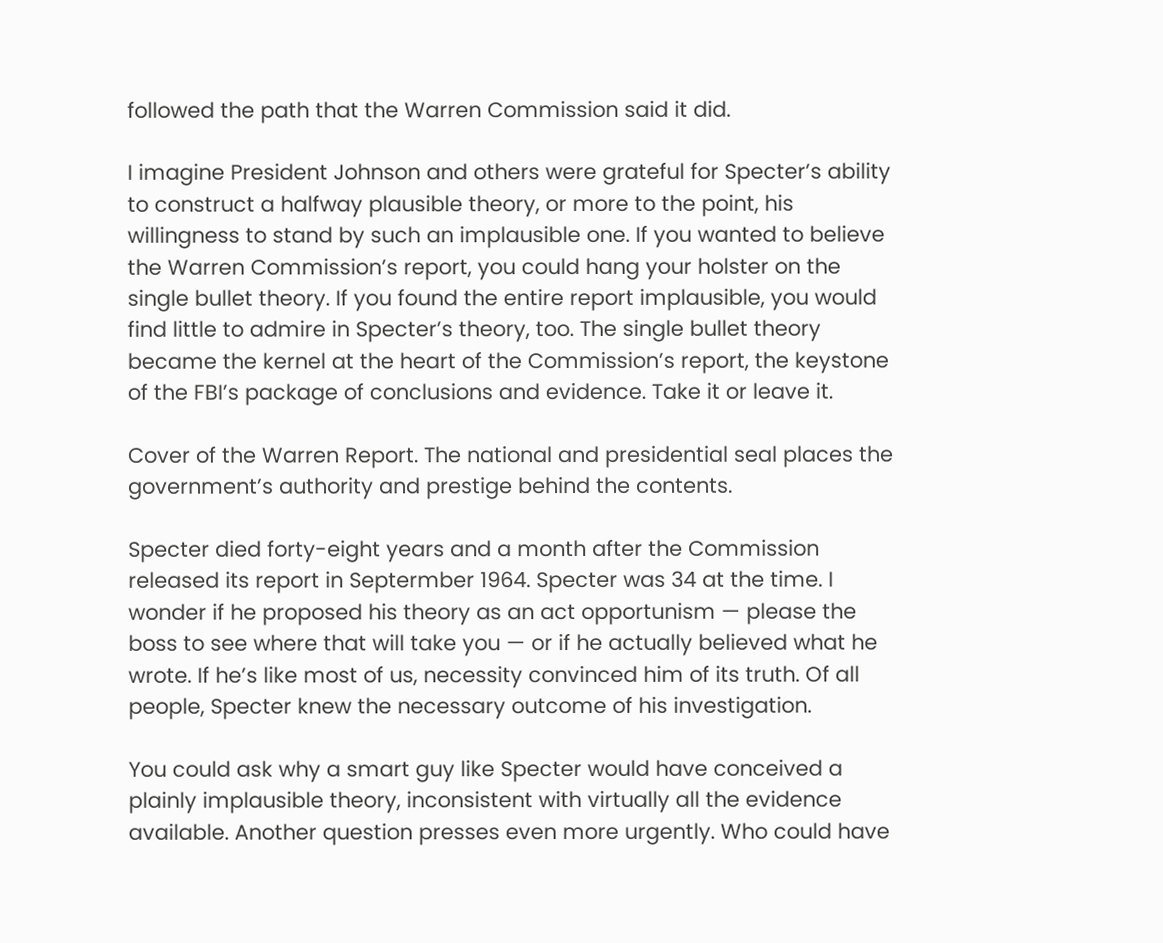followed the path that the Warren Commission said it did.

I imagine President Johnson and others were grateful for Specter’s ability to construct a halfway plausible theory, or more to the point, his willingness to stand by such an implausible one. If you wanted to believe the Warren Commission’s report, you could hang your holster on the single bullet theory. If you found the entire report implausible, you would find little to admire in Specter’s theory, too. The single bullet theory became the kernel at the heart of the Commission’s report, the keystone of the FBI’s package of conclusions and evidence. Take it or leave it.

Cover of the Warren Report. The national and presidential seal places the government’s authority and prestige behind the contents.

Specter died forty-eight years and a month after the Commission released its report in Septermber 1964. Specter was 34 at the time. I wonder if he proposed his theory as an act opportunism — please the boss to see where that will take you — or if he actually believed what he wrote. If he’s like most of us, necessity convinced him of its truth. Of all people, Specter knew the necessary outcome of his investigation.

You could ask why a smart guy like Specter would have conceived a plainly implausible theory, inconsistent with virtually all the evidence available. Another question presses even more urgently. Who could have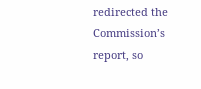redirected the Commission’s report, so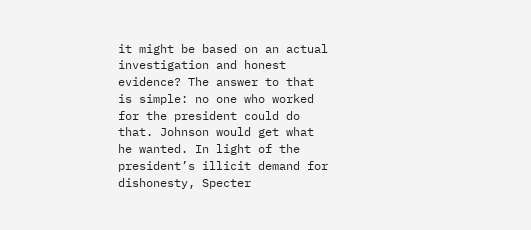it might be based on an actual investigation and honest evidence? The answer to that is simple: no one who worked for the president could do that. Johnson would get what he wanted. In light of the president’s illicit demand for dishonesty, Specter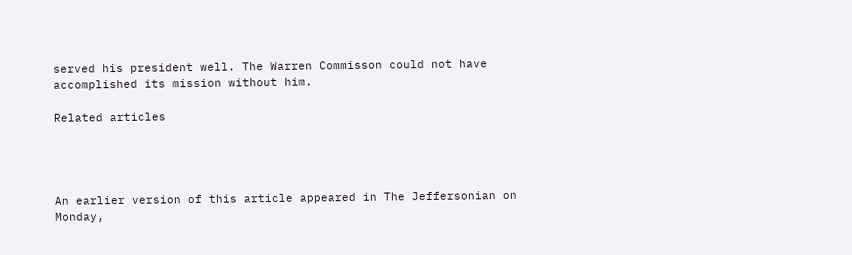served his president well. The Warren Commisson could not have accomplished its mission without him.

Related articles




An earlier version of this article appeared in The Jeffersonian on Monday,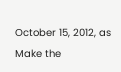October 15, 2012, as Make the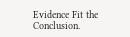Evidence Fit the Conclusion.